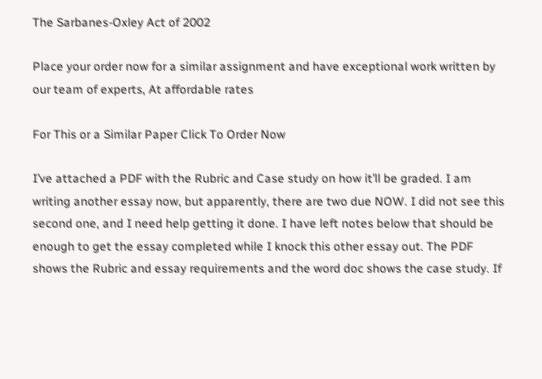The Sarbanes-Oxley Act of 2002

Place your order now for a similar assignment and have exceptional work written by our team of experts, At affordable rates

For This or a Similar Paper Click To Order Now

I’ve attached a PDF with the Rubric and Case study on how it’ll be graded. I am writing another essay now, but apparently, there are two due NOW. I did not see this second one, and I need help getting it done. I have left notes below that should be enough to get the essay completed while I knock this other essay out. The PDF shows the Rubric and essay requirements and the word doc shows the case study. If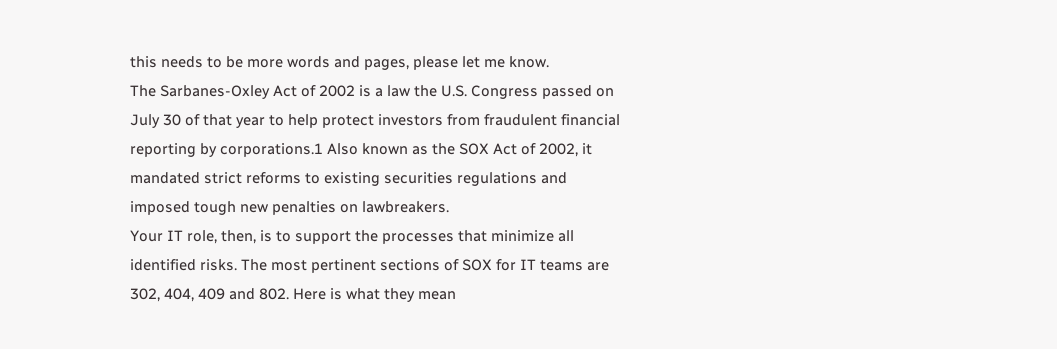this needs to be more words and pages, please let me know.
The Sarbanes-Oxley Act of 2002 is a law the U.S. Congress passed on July 30 of that year to help protect investors from fraudulent financial reporting by corporations.1 Also known as the SOX Act of 2002, it mandated strict reforms to existing securities regulations and imposed tough new penalties on lawbreakers.
Your IT role, then, is to support the processes that minimize all identified risks. The most pertinent sections of SOX for IT teams are 302, 404, 409 and 802. Here is what they mean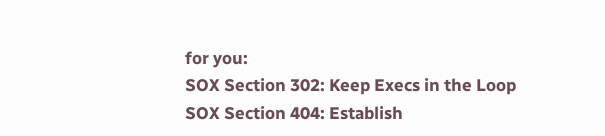for you:
SOX Section 302: Keep Execs in the Loop
SOX Section 404: Establish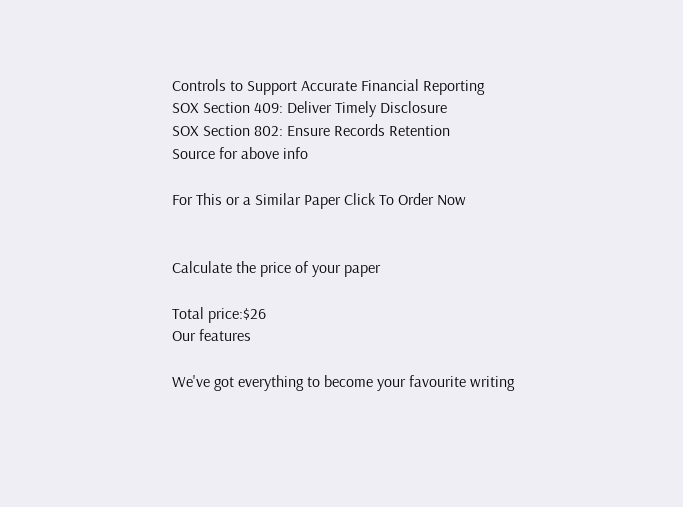Controls to Support Accurate Financial Reporting
SOX Section 409: Deliver Timely Disclosure
SOX Section 802: Ensure Records Retention
Source for above info

For This or a Similar Paper Click To Order Now


Calculate the price of your paper

Total price:$26
Our features

We've got everything to become your favourite writing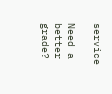service

Need a better grade?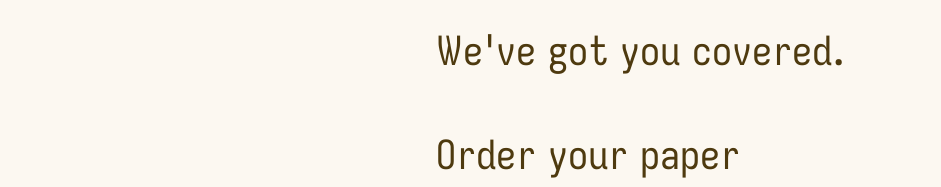We've got you covered.

Order your paper